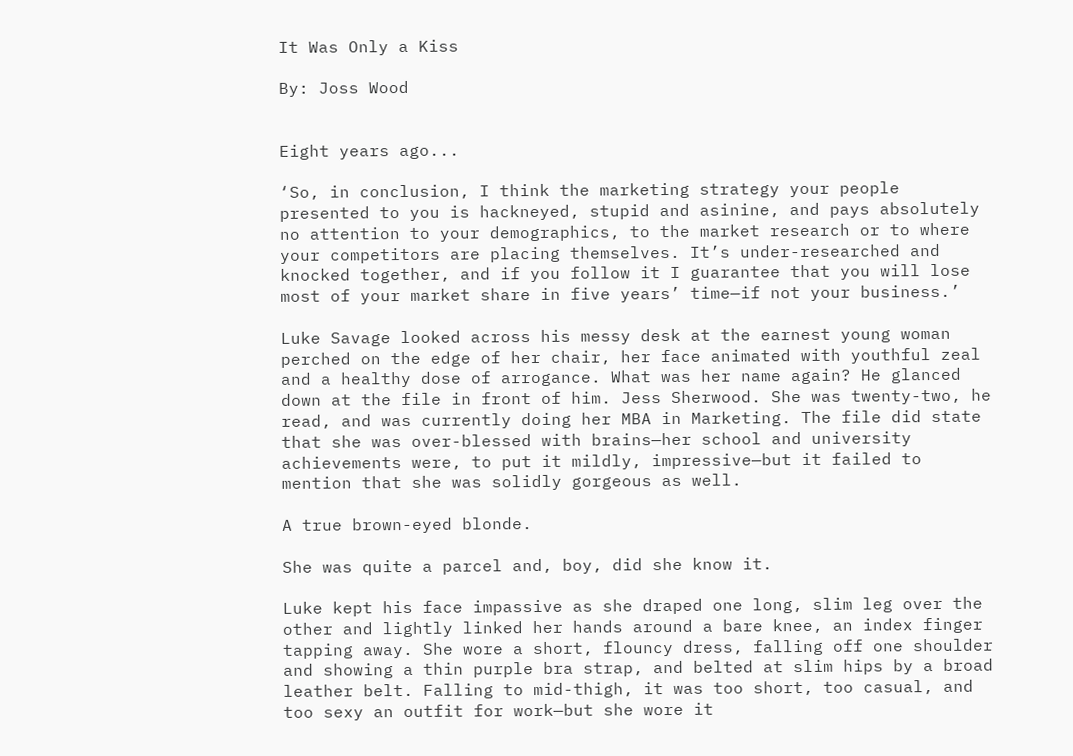It Was Only a Kiss

By: Joss Wood


Eight years ago...

‘So, in conclusion, I think the marketing strategy your people presented to you is hackneyed, stupid and asinine, and pays absolutely no attention to your demographics, to the market research or to where your competitors are placing themselves. It’s under-researched and knocked together, and if you follow it I guarantee that you will lose most of your market share in five years’ time—if not your business.’

Luke Savage looked across his messy desk at the earnest young woman perched on the edge of her chair, her face animated with youthful zeal and a healthy dose of arrogance. What was her name again? He glanced down at the file in front of him. Jess Sherwood. She was twenty-two, he read, and was currently doing her MBA in Marketing. The file did state that she was over-blessed with brains—her school and university achievements were, to put it mildly, impressive—but it failed to mention that she was solidly gorgeous as well.

A true brown-eyed blonde.

She was quite a parcel and, boy, did she know it.

Luke kept his face impassive as she draped one long, slim leg over the other and lightly linked her hands around a bare knee, an index finger tapping away. She wore a short, flouncy dress, falling off one shoulder and showing a thin purple bra strap, and belted at slim hips by a broad leather belt. Falling to mid-thigh, it was too short, too casual, and too sexy an outfit for work—but she wore it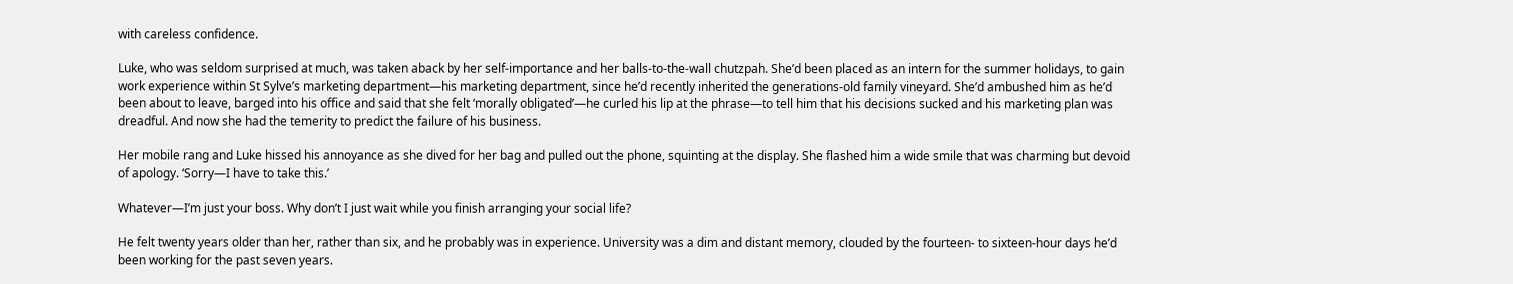with careless confidence.

Luke, who was seldom surprised at much, was taken aback by her self-importance and her balls-to-the-wall chutzpah. She’d been placed as an intern for the summer holidays, to gain work experience within St Sylve’s marketing department—his marketing department, since he’d recently inherited the generations-old family vineyard. She’d ambushed him as he’d been about to leave, barged into his office and said that she felt ‘morally obligated’—he curled his lip at the phrase—to tell him that his decisions sucked and his marketing plan was dreadful. And now she had the temerity to predict the failure of his business.

Her mobile rang and Luke hissed his annoyance as she dived for her bag and pulled out the phone, squinting at the display. She flashed him a wide smile that was charming but devoid of apology. ‘Sorry—I have to take this.’

Whatever—I’m just your boss. Why don’t I just wait while you finish arranging your social life?

He felt twenty years older than her, rather than six, and he probably was in experience. University was a dim and distant memory, clouded by the fourteen- to sixteen-hour days he’d been working for the past seven years.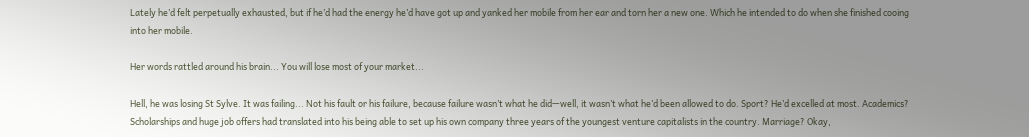Lately he’d felt perpetually exhausted, but if he’d had the energy he’d have got up and yanked her mobile from her ear and torn her a new one. Which he intended to do when she finished cooing into her mobile.

Her words rattled around his brain... You will lose most of your market...

Hell, he was losing St Sylve. It was failing... Not his fault or his failure, because failure wasn’t what he did—well, it wasn’t what he’d been allowed to do. Sport? He’d excelled at most. Academics? Scholarships and huge job offers had translated into his being able to set up his own company three years of the youngest venture capitalists in the country. Marriage? Okay,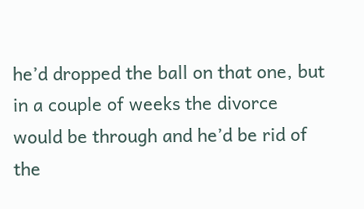he’d dropped the ball on that one, but in a couple of weeks the divorce would be through and he’d be rid of the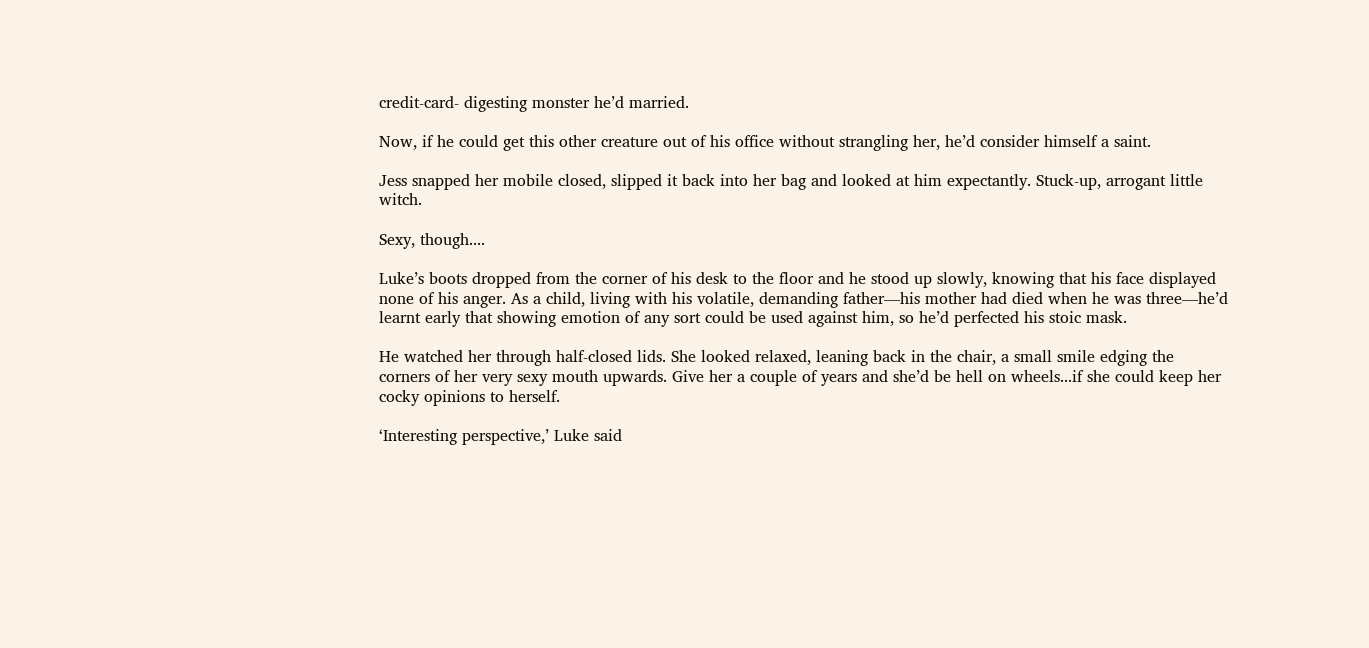credit-card- digesting monster he’d married.

Now, if he could get this other creature out of his office without strangling her, he’d consider himself a saint.

Jess snapped her mobile closed, slipped it back into her bag and looked at him expectantly. Stuck-up, arrogant little witch.

Sexy, though....

Luke’s boots dropped from the corner of his desk to the floor and he stood up slowly, knowing that his face displayed none of his anger. As a child, living with his volatile, demanding father—his mother had died when he was three—he’d learnt early that showing emotion of any sort could be used against him, so he’d perfected his stoic mask.

He watched her through half-closed lids. She looked relaxed, leaning back in the chair, a small smile edging the corners of her very sexy mouth upwards. Give her a couple of years and she’d be hell on wheels...if she could keep her cocky opinions to herself.

‘Interesting perspective,’ Luke said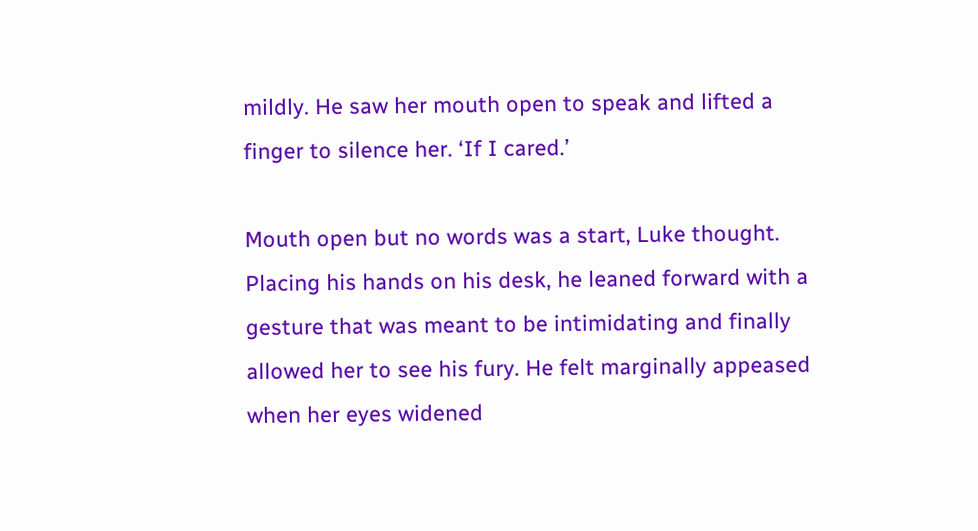mildly. He saw her mouth open to speak and lifted a finger to silence her. ‘If I cared.’

Mouth open but no words was a start, Luke thought. Placing his hands on his desk, he leaned forward with a gesture that was meant to be intimidating and finally allowed her to see his fury. He felt marginally appeased when her eyes widened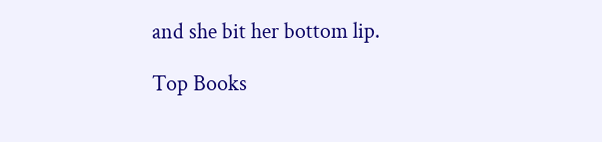and she bit her bottom lip.

Top Books